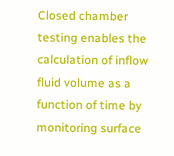Closed chamber testing enables the calculation of inflow fluid volume as a function of time by monitoring surface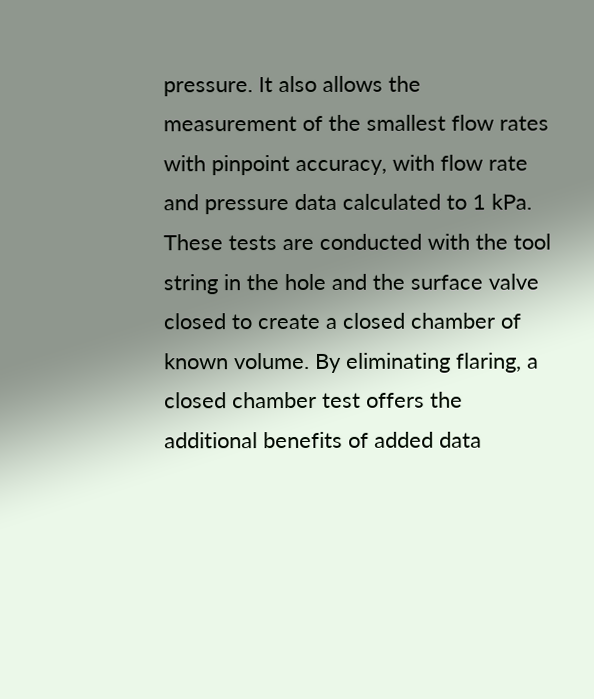pressure. It also allows the measurement of the smallest flow rates with pinpoint accuracy, with flow rate and pressure data calculated to 1 kPa.
These tests are conducted with the tool string in the hole and the surface valve closed to create a closed chamber of known volume. By eliminating flaring, a closed chamber test offers the additional benefits of added data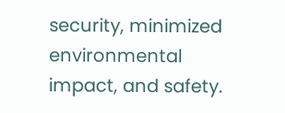security, minimized environmental impact, and safety.